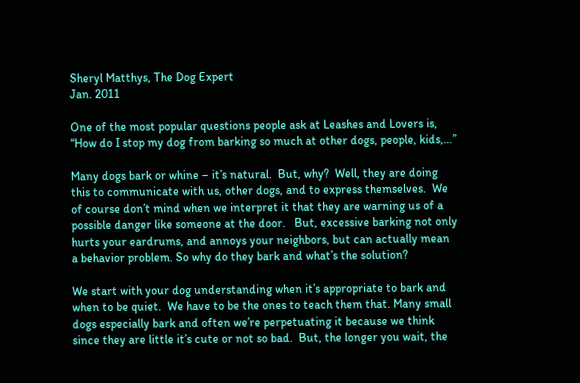Sheryl Matthys, The Dog Expert
Jan. 2011

One of the most popular questions people ask at Leashes and Lovers is, “How do I stop my dog from barking so much at other dogs, people, kids,…”

Many dogs bark or whine – it’s natural.  But, why?  Well, they are doing this to communicate with us, other dogs, and to express themselves.  We of course don’t mind when we interpret it that they are warning us of a possible danger like someone at the door.   But, excessive barking not only hurts your eardrums, and annoys your neighbors, but can actually mean a behavior problem. So why do they bark and what’s the solution?

We start with your dog understanding when it’s appropriate to bark and when to be quiet.  We have to be the ones to teach them that. Many small dogs especially bark and often we’re perpetuating it because we think since they are little it’s cute or not so bad.  But, the longer you wait, the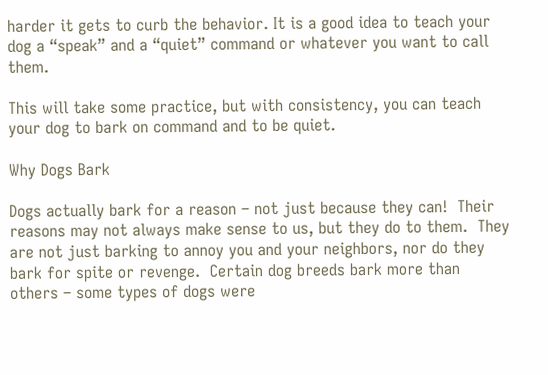harder it gets to curb the behavior. It is a good idea to teach your dog a “speak” and a “quiet” command or whatever you want to call them.

This will take some practice, but with consistency, you can teach your dog to bark on command and to be quiet.

Why Dogs Bark

Dogs actually bark for a reason – not just because they can!  Their reasons may not always make sense to us, but they do to them.  They are not just barking to annoy you and your neighbors, nor do they bark for spite or revenge.  Certain dog breeds bark more than others – some types of dogs were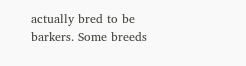actually bred to be barkers. Some breeds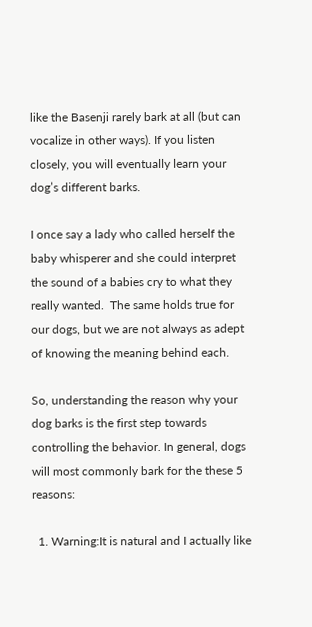like the Basenji rarely bark at all (but can vocalize in other ways). If you listen closely, you will eventually learn your dog’s different barks.

I once say a lady who called herself the baby whisperer and she could interpret the sound of a babies cry to what they really wanted.  The same holds true for our dogs, but we are not always as adept of knowing the meaning behind each.

So, understanding the reason why your dog barks is the first step towards controlling the behavior. In general, dogs will most commonly bark for the these 5 reasons:

  1. Warning:It is natural and I actually like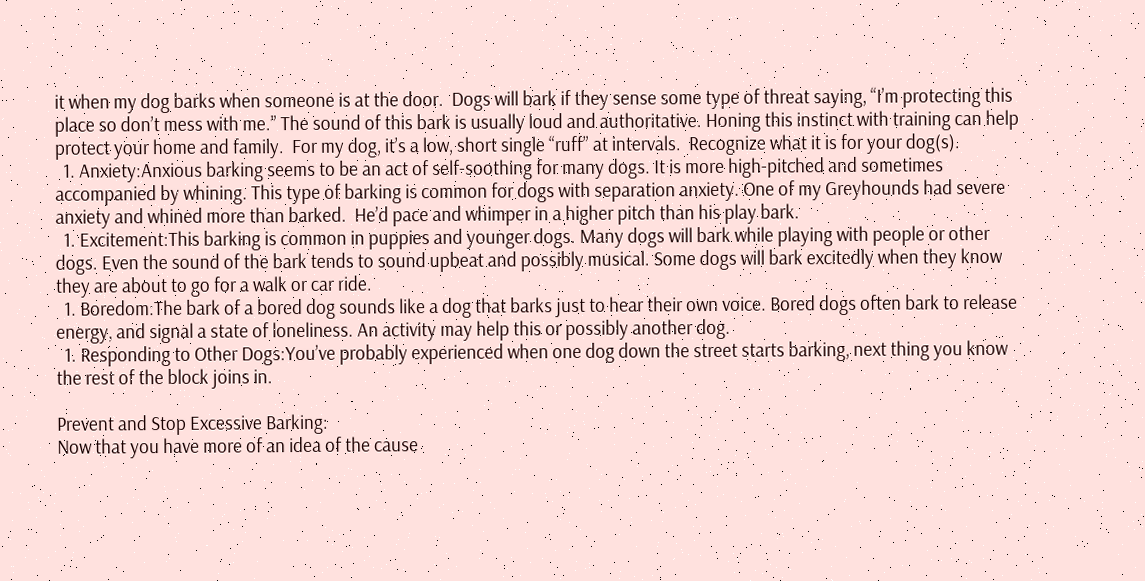it when my dog barks when someone is at the door.  Dogs will bark if they sense some type of threat saying, “I’m protecting this place so don’t mess with me.” The sound of this bark is usually loud and authoritative. Honing this instinct with training can help protect your home and family.  For my dog, it’s a low, short single “ruff” at intervals.  Recognize what it is for your dog(s).
  1. Anxiety:Anxious barking seems to be an act of self-soothing for many dogs. It is more high-pitched and sometimes accompanied by whining. This type of barking is common for dogs with separation anxiety. One of my Greyhounds had severe anxiety and whined more than barked.  He’d pace and whimper in a higher pitch than his play bark.
  1. Excitement:This barking is common in puppies and younger dogs. Many dogs will bark while playing with people or other dogs. Even the sound of the bark tends to sound upbeat and possibly musical. Some dogs will bark excitedly when they know they are about to go for a walk or car ride.
  1. Boredom:The bark of a bored dog sounds like a dog that barks just to hear their own voice. Bored dogs often bark to release energy, and signal a state of loneliness. An activity may help this or possibly another dog.
  1. Responding to Other Dogs:You’ve probably experienced when one dog down the street starts barking, next thing you know the rest of the block joins in.

Prevent and Stop Excessive Barking:
Now that you have more of an idea of the cause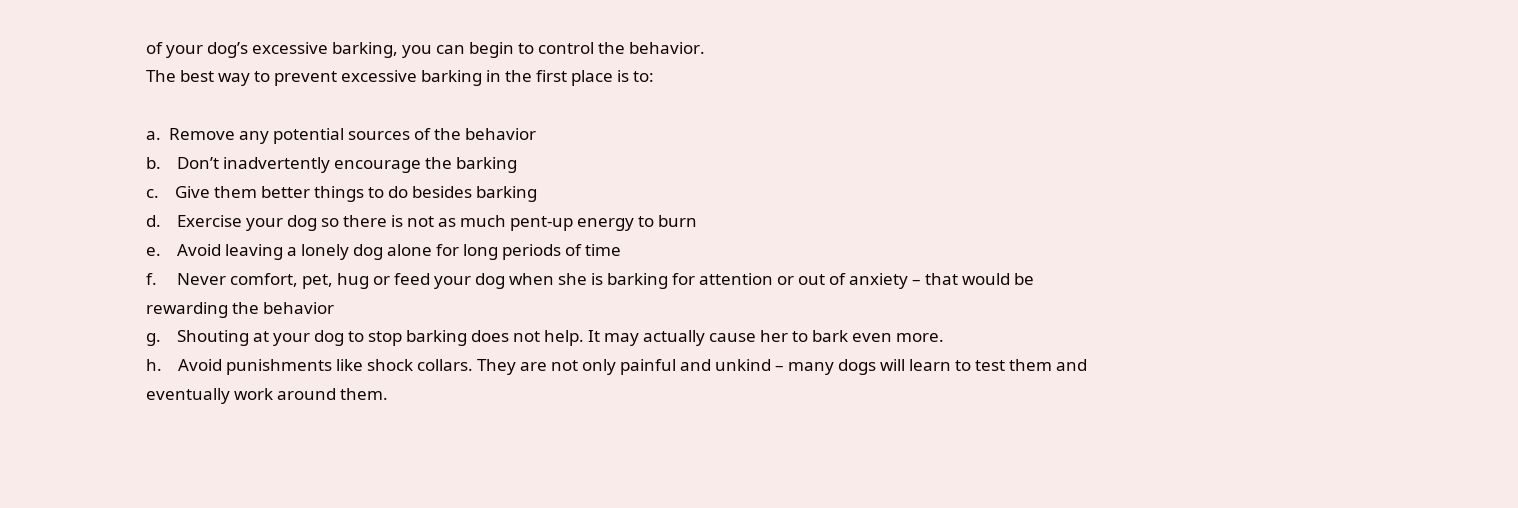of your dog’s excessive barking, you can begin to control the behavior.
The best way to prevent excessive barking in the first place is to:

a.  Remove any potential sources of the behavior
b.    Don’t inadvertently encourage the barking
c.    Give them better things to do besides barking
d.    Exercise your dog so there is not as much pent-up energy to burn
e.    Avoid leaving a lonely dog alone for long periods of time
f.     Never comfort, pet, hug or feed your dog when she is barking for attention or out of anxiety – that would be rewarding the behavior
g.    Shouting at your dog to stop barking does not help. It may actually cause her to bark even more.
h.    Avoid punishments like shock collars. They are not only painful and unkind – many dogs will learn to test them and eventually work around them.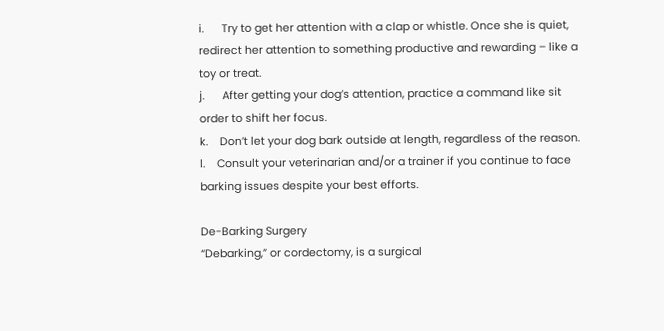i.      Try to get her attention with a clap or whistle. Once she is quiet, redirect her attention to something productive and rewarding – like a toy or treat.
j.      After getting your dog’s attention, practice a command like sit order to shift her focus.
k.    Don’t let your dog bark outside at length, regardless of the reason.
l.    Consult your veterinarian and/or a trainer if you continue to face barking issues despite your best efforts.

De-Barking Surgery
“Debarking,” or cordectomy, is a surgical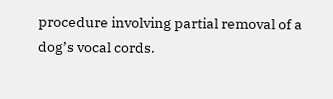procedure involving partial removal of a dog’s vocal cords.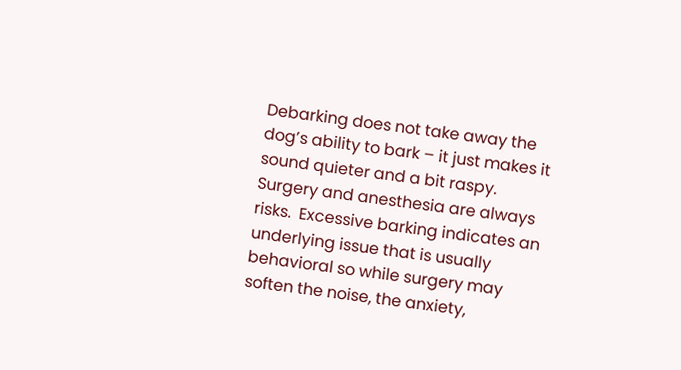Debarking does not take away the dog’s ability to bark – it just makes it sound quieter and a bit raspy.  Surgery and anesthesia are always risks.  Excessive barking indicates an underlying issue that is usually behavioral so while surgery may soften the noise, the anxiety,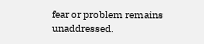fear or problem remains unaddressed.